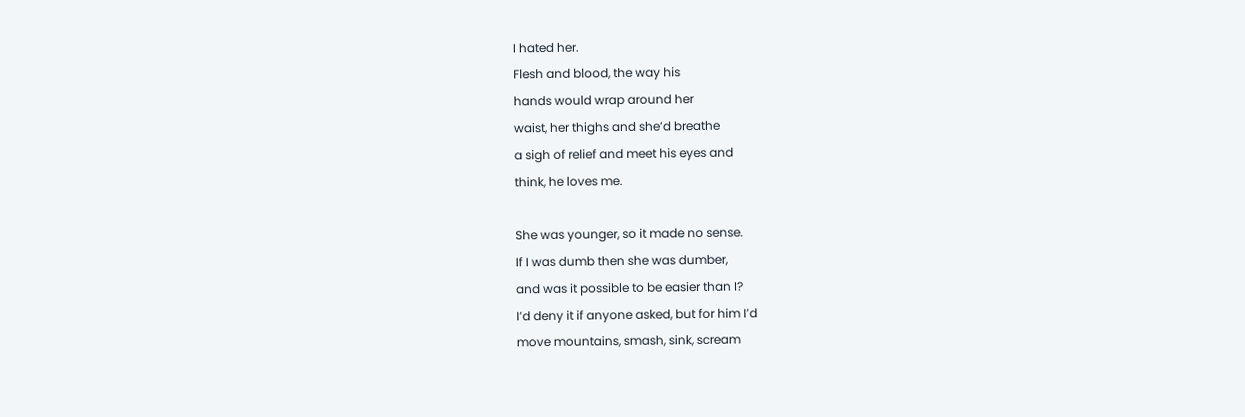I hated her.
Flesh and blood, the way his
hands would wrap around her
waist, her thighs and she’d breathe
a sigh of relief and meet his eyes and
think, he loves me.

She was younger, so it made no sense.
If I was dumb then she was dumber,
and was it possible to be easier than I?
I’d deny it if anyone asked, but for him I’d
move mountains, smash, sink, scream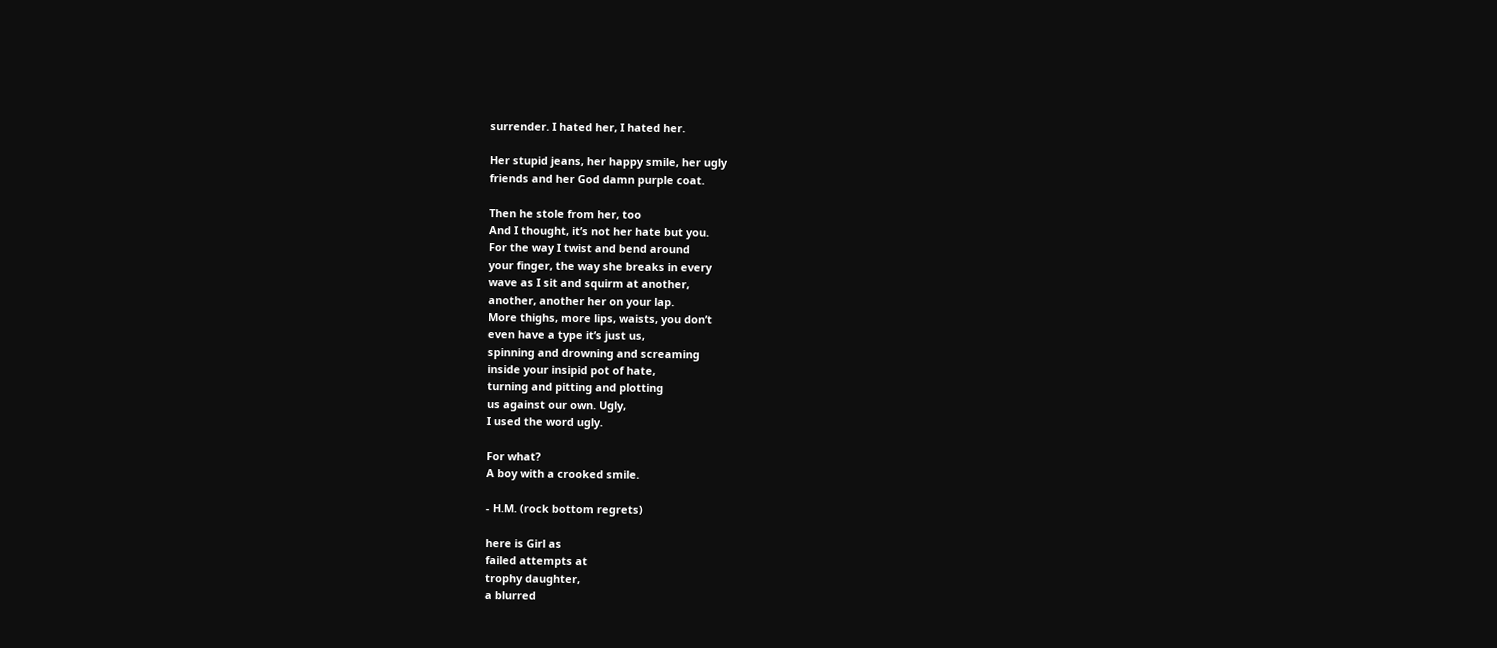surrender. I hated her, I hated her.

Her stupid jeans, her happy smile, her ugly
friends and her God damn purple coat.

Then he stole from her, too
And I thought, it’s not her hate but you.
For the way I twist and bend around
your finger, the way she breaks in every
wave as I sit and squirm at another,
another, another her on your lap.
More thighs, more lips, waists, you don’t
even have a type it’s just us,
spinning and drowning and screaming
inside your insipid pot of hate,
turning and pitting and plotting
us against our own. Ugly,
I used the word ugly.

For what?
A boy with a crooked smile.

- H.M. (rock bottom regrets)

here is Girl as
failed attempts at
trophy daughter,
a blurred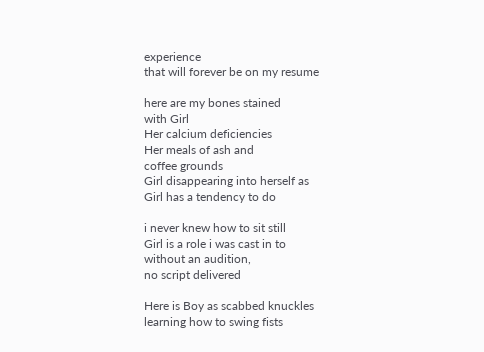experience
that will forever be on my resume

here are my bones stained
with Girl
Her calcium deficiencies
Her meals of ash and
coffee grounds
Girl disappearing into herself as
Girl has a tendency to do

i never knew how to sit still
Girl is a role i was cast in to
without an audition,
no script delivered

Here is Boy as scabbed knuckles
learning how to swing fists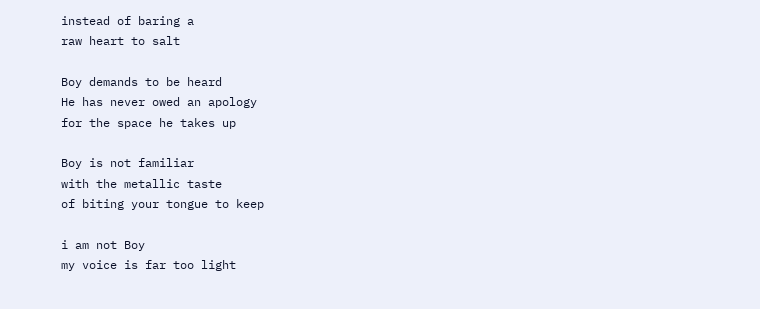instead of baring a
raw heart to salt

Boy demands to be heard
He has never owed an apology
for the space he takes up

Boy is not familiar
with the metallic taste
of biting your tongue to keep

i am not Boy
my voice is far too light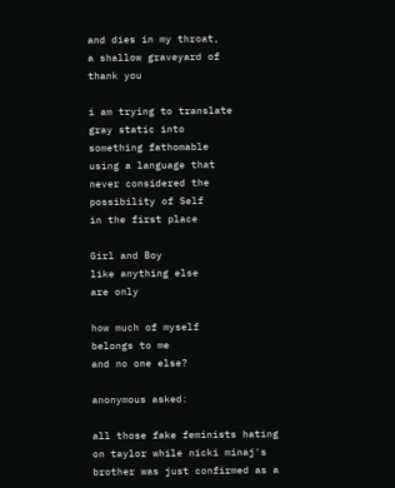and dies in my throat,
a shallow graveyard of
thank you

i am trying to translate
gray static into
something fathomable
using a language that
never considered the
possibility of Self
in the first place

Girl and Boy
like anything else
are only

how much of myself
belongs to me
and no one else?

anonymous asked:

all those fake feminists hating on taylor while nicki minaj's brother was just confirmed as a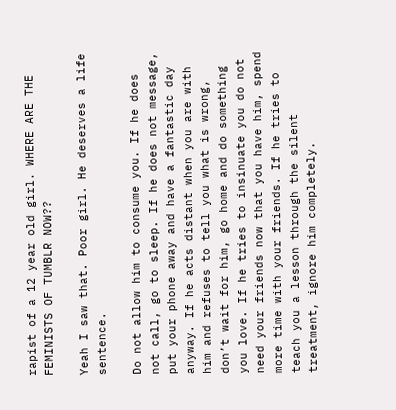rapist of a 12 year old girl. WHERE ARE THE FEMINISTS OF TUMBLR NOW??

Yeah I saw that. Poor girl. He deserves a life sentence.

Do not allow him to consume you. If he does not call, go to sleep. If he does not message, put your phone away and have a fantastic day anyway. If he acts distant when you are with him and refuses to tell you what is wrong, don’t wait for him, go home and do something you love. If he tries to insinuate you do not need your friends now that you have him, spend more time with your friends. If he tries to teach you a lesson through the silent treatment, ignore him completely.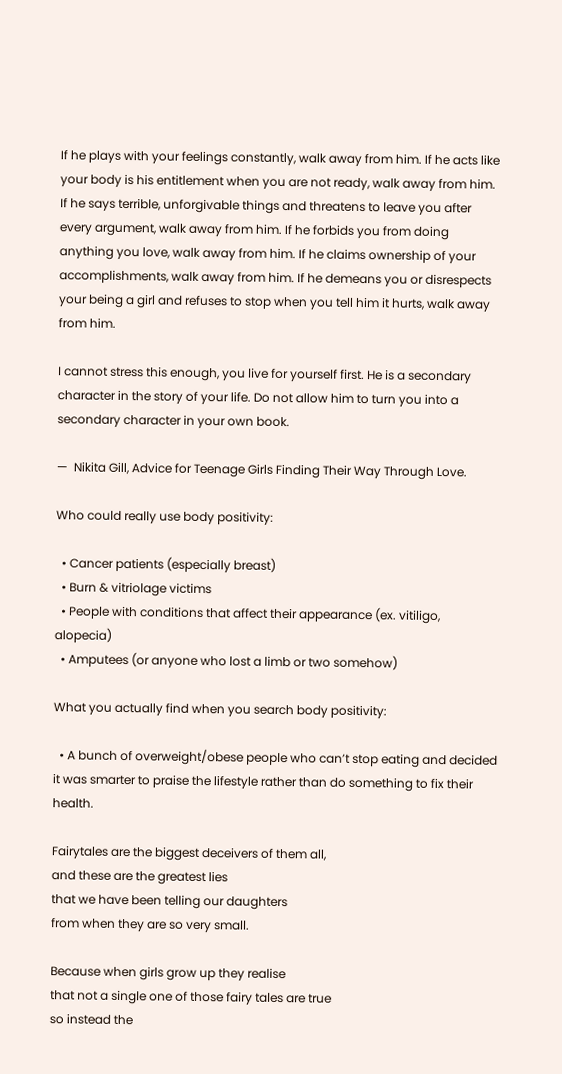If he plays with your feelings constantly, walk away from him. If he acts like your body is his entitlement when you are not ready, walk away from him. If he says terrible, unforgivable things and threatens to leave you after every argument, walk away from him. If he forbids you from doing anything you love, walk away from him. If he claims ownership of your accomplishments, walk away from him. If he demeans you or disrespects your being a girl and refuses to stop when you tell him it hurts, walk away from him.

I cannot stress this enough, you live for yourself first. He is a secondary character in the story of your life. Do not allow him to turn you into a secondary character in your own book.

—  Nikita Gill, Advice for Teenage Girls Finding Their Way Through Love.

Who could really use body positivity:

  • Cancer patients (especially breast)
  • Burn & vitriolage victims
  • People with conditions that affect their appearance (ex. vitiligo, alopecia)
  • Amputees (or anyone who lost a limb or two somehow)

What you actually find when you search body positivity:

  • A bunch of overweight/obese people who can’t stop eating and decided it was smarter to praise the lifestyle rather than do something to fix their health.

Fairytales are the biggest deceivers of them all,
and these are the greatest lies
that we have been telling our daughters
from when they are so very small.

Because when girls grow up they realise
that not a single one of those fairy tales are true
so instead the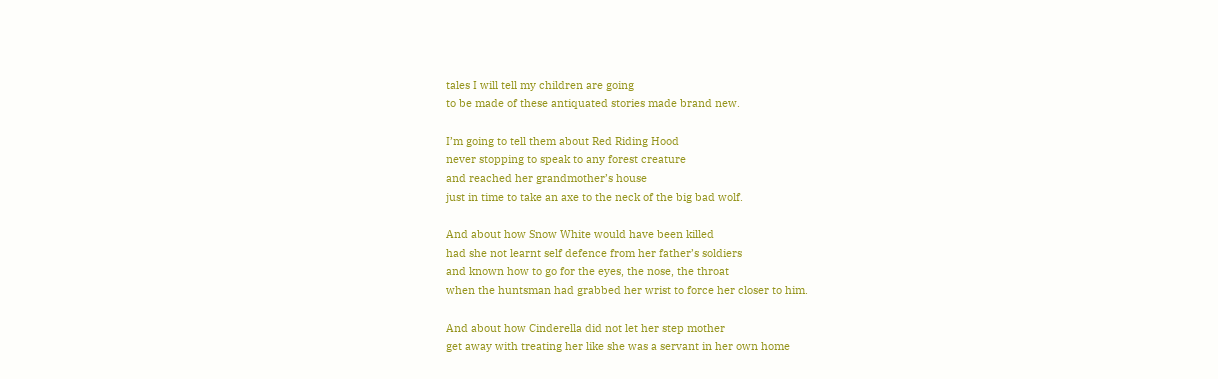tales I will tell my children are going
to be made of these antiquated stories made brand new.

I’m going to tell them about Red Riding Hood
never stopping to speak to any forest creature
and reached her grandmother’s house
just in time to take an axe to the neck of the big bad wolf.

And about how Snow White would have been killed
had she not learnt self defence from her father’s soldiers
and known how to go for the eyes, the nose, the throat
when the huntsman had grabbed her wrist to force her closer to him.

And about how Cinderella did not let her step mother
get away with treating her like she was a servant in her own home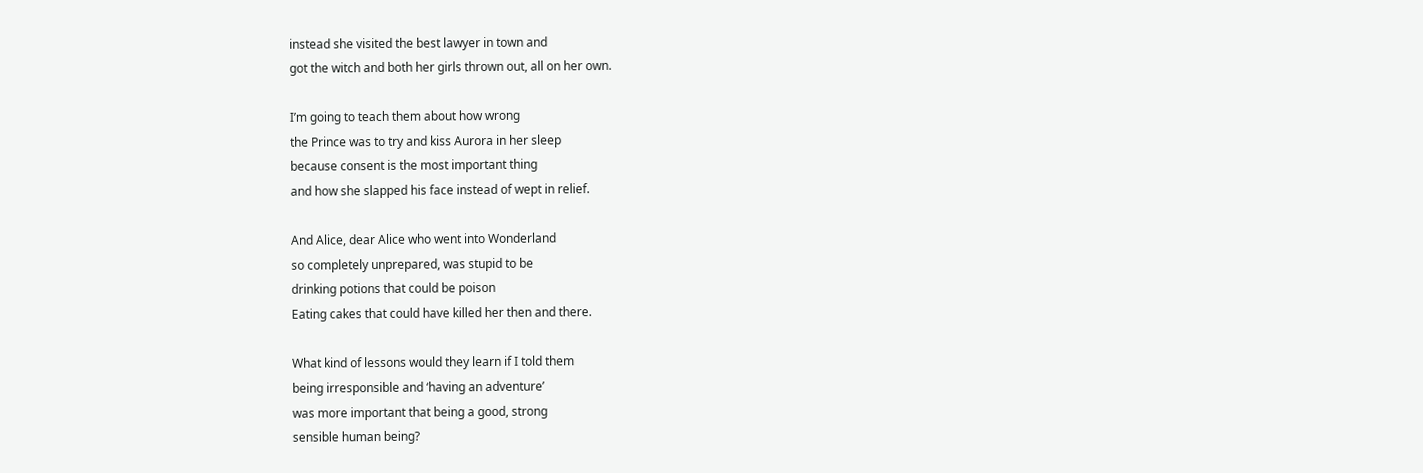instead she visited the best lawyer in town and
got the witch and both her girls thrown out, all on her own.

I’m going to teach them about how wrong
the Prince was to try and kiss Aurora in her sleep
because consent is the most important thing
and how she slapped his face instead of wept in relief.

And Alice, dear Alice who went into Wonderland
so completely unprepared, was stupid to be
drinking potions that could be poison
Eating cakes that could have killed her then and there.

What kind of lessons would they learn if I told them
being irresponsible and ‘having an adventure’
was more important that being a good, strong
sensible human being?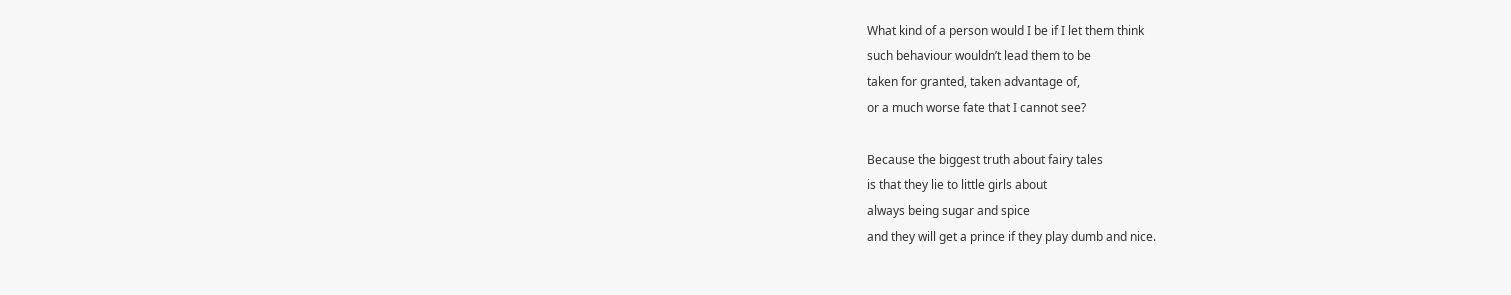What kind of a person would I be if I let them think
such behaviour wouldn’t lead them to be
taken for granted, taken advantage of,
or a much worse fate that I cannot see?

Because the biggest truth about fairy tales
is that they lie to little girls about
always being sugar and spice
and they will get a prince if they play dumb and nice.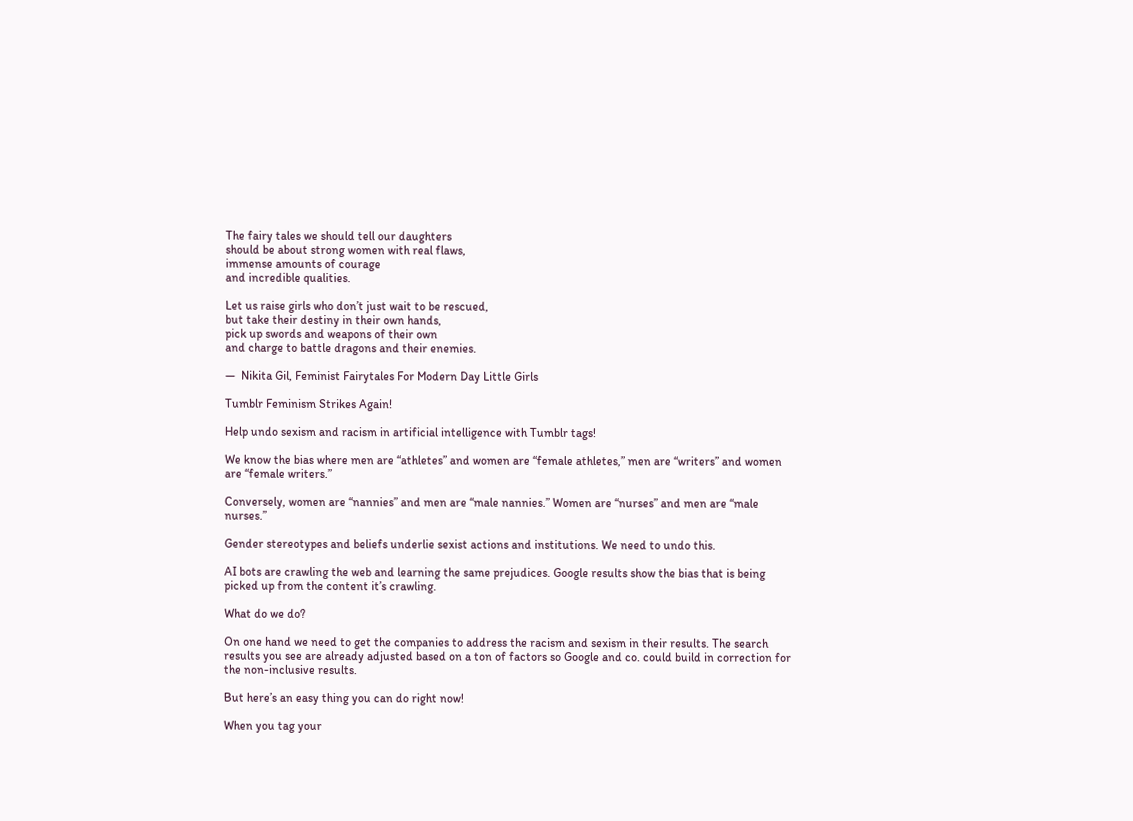The fairy tales we should tell our daughters
should be about strong women with real flaws,
immense amounts of courage
and incredible qualities.

Let us raise girls who don’t just wait to be rescued,
but take their destiny in their own hands,
pick up swords and weapons of their own
and charge to battle dragons and their enemies.

—  Nikita Gil, Feminist Fairytales For Modern Day Little Girls

Tumblr Feminism Strikes Again!

Help undo sexism and racism in artificial intelligence with Tumblr tags!

We know the bias where men are “athletes” and women are “female athletes,” men are “writers” and women are “female writers.”

Conversely, women are “nannies” and men are “male nannies.” Women are “nurses” and men are “male nurses.”

Gender stereotypes and beliefs underlie sexist actions and institutions. We need to undo this.

AI bots are crawling the web and learning the same prejudices. Google results show the bias that is being picked up from the content it’s crawling.

What do we do?

On one hand we need to get the companies to address the racism and sexism in their results. The search results you see are already adjusted based on a ton of factors so Google and co. could build in correction for the non-inclusive results.

But here’s an easy thing you can do right now!

When you tag your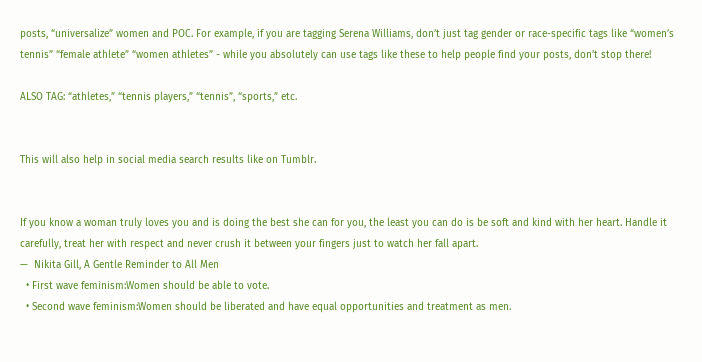posts, “universalize” women and POC. For example, if you are tagging Serena Williams, don’t just tag gender or race-specific tags like “women’s tennis” “female athlete” “women athletes” - while you absolutely can use tags like these to help people find your posts, don’t stop there!

ALSO TAG: “athletes,” “tennis players,” “tennis”, “sports,” etc.


This will also help in social media search results like on Tumblr.


If you know a woman truly loves you and is doing the best she can for you, the least you can do is be soft and kind with her heart. Handle it carefully, treat her with respect and never crush it between your fingers just to watch her fall apart.
—  Nikita Gill, A Gentle Reminder to All Men
  • First wave feminism:Women should be able to vote.
  • Second wave feminism:Women should be liberated and have equal opportunities and treatment as men.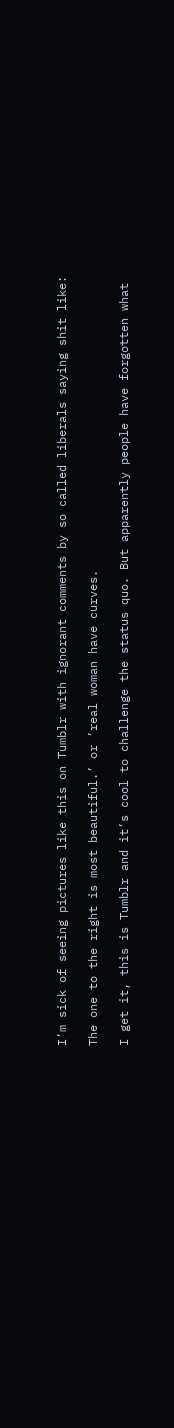I’m sick of seeing pictures like this on Tumblr with ignorant comments by so called liberals saying shit like:

The one to the right is most beautiful.’ or ’real woman have curves.

I get it, this is Tumblr and it’s cool to challenge the status quo. But apparently people have forgotten what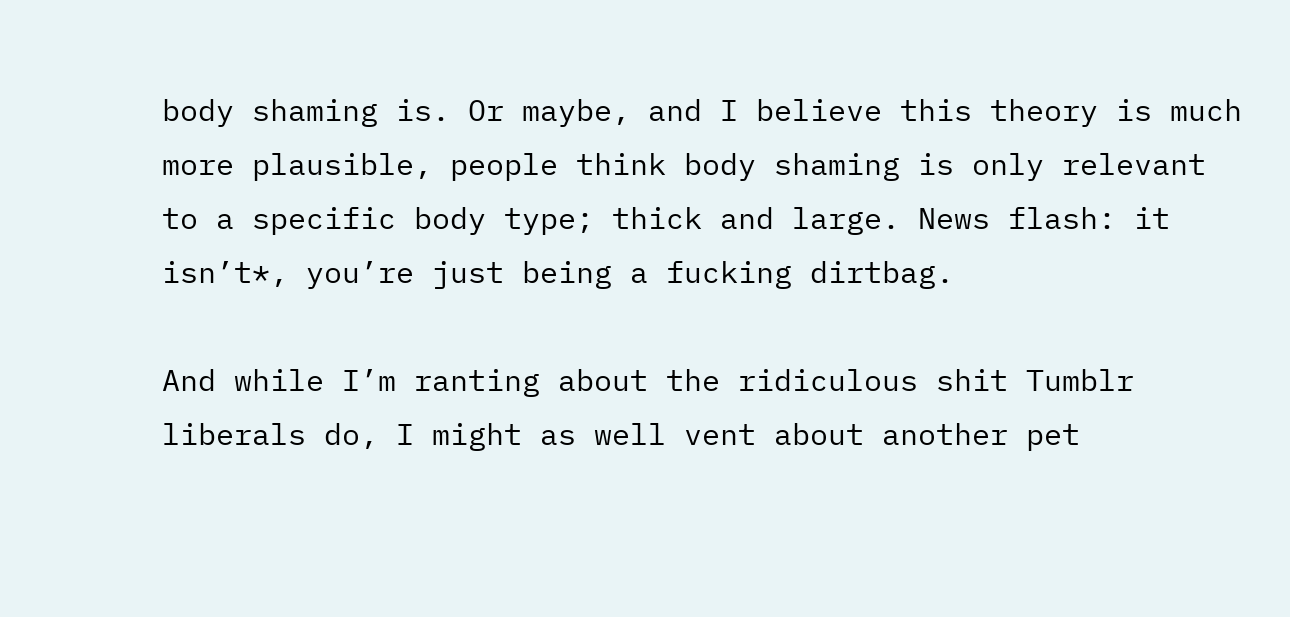body shaming is. Or maybe, and I believe this theory is much more plausible, people think body shaming is only relevant to a specific body type; thick and large. News flash: it isn’t*, you’re just being a fucking dirtbag.

And while I’m ranting about the ridiculous shit Tumblr liberals do, I might as well vent about another pet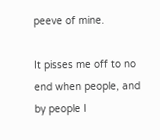peeve of mine.

It pisses me off to no end when people, and by people I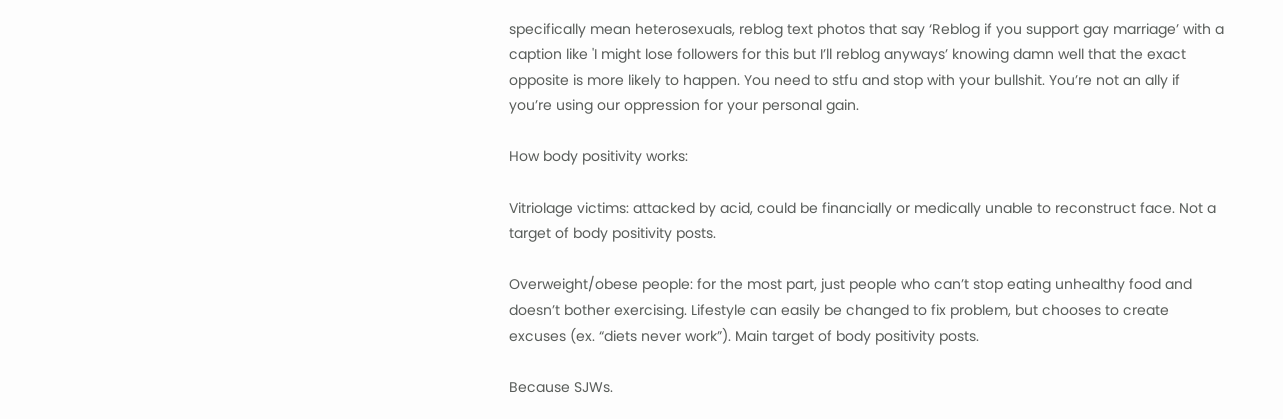specifically mean heterosexuals, reblog text photos that say ‘Reblog if you support gay marriage’ with a caption like 'I might lose followers for this but I’ll reblog anyways’ knowing damn well that the exact opposite is more likely to happen. You need to stfu and stop with your bullshit. You’re not an ally if you’re using our oppression for your personal gain.

How body positivity works:

Vitriolage victims: attacked by acid, could be financially or medically unable to reconstruct face. Not a target of body positivity posts.

Overweight/obese people: for the most part, just people who can’t stop eating unhealthy food and doesn’t bother exercising. Lifestyle can easily be changed to fix problem, but chooses to create excuses (ex. “diets never work”). Main target of body positivity posts.

Because SJWs.